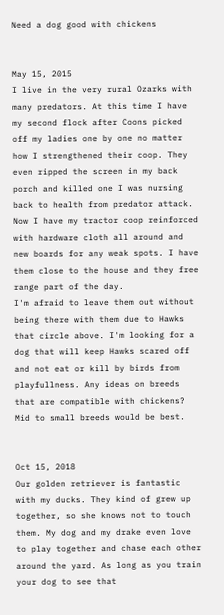Need a dog good with chickens


May 15, 2015
I live in the very rural Ozarks with many predators. At this time I have my second flock after Coons picked off my ladies one by one no matter how I strengthened their coop. They even ripped the screen in my back porch and killed one I was nursing back to health from predator attack.
Now I have my tractor coop reinforced with hardware cloth all around and new boards for any weak spots. I have them close to the house and they free range part of the day.
I'm afraid to leave them out without being there with them due to Hawks that circle above. I'm looking for a dog that will keep Hawks scared off and not eat or kill by birds from playfullness. Any ideas on breeds that are compatible with chickens? Mid to small breeds would be best.


Oct 15, 2018
Our golden retriever is fantastic with my ducks. They kind of grew up together, so she knows not to touch them. My dog and my drake even love to play together and chase each other around the yard. As long as you train your dog to see that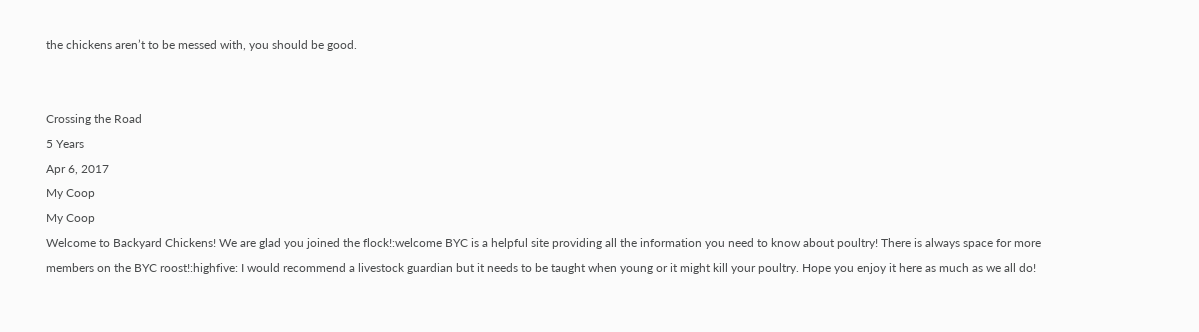the chickens aren’t to be messed with, you should be good.


Crossing the Road
5 Years
Apr 6, 2017
My Coop
My Coop
Welcome to Backyard Chickens! We are glad you joined the flock!:welcome BYC is a helpful site providing all the information you need to know about poultry! There is always space for more members on the BYC roost!:highfive: I would recommend a livestock guardian but it needs to be taught when young or it might kill your poultry. Hope you enjoy it here as much as we all do!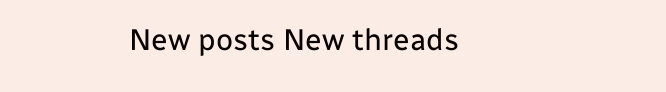New posts New threads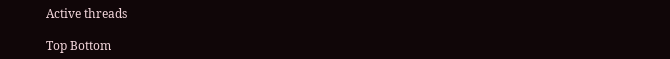Active threads

Top Bottom